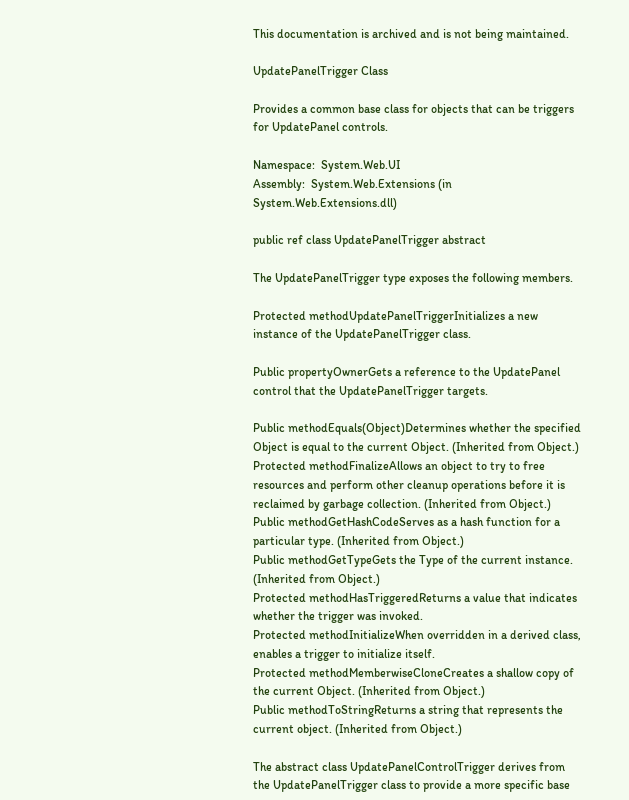This documentation is archived and is not being maintained.

UpdatePanelTrigger Class

Provides a common base class for objects that can be triggers for UpdatePanel controls.

Namespace:  System.Web.UI
Assembly:  System.Web.Extensions (in System.Web.Extensions.dll)

public ref class UpdatePanelTrigger abstract

The UpdatePanelTrigger type exposes the following members.

Protected methodUpdatePanelTriggerInitializes a new instance of the UpdatePanelTrigger class.

Public propertyOwnerGets a reference to the UpdatePanel control that the UpdatePanelTrigger targets.

Public methodEquals(Object)Determines whether the specified Object is equal to the current Object. (Inherited from Object.)
Protected methodFinalizeAllows an object to try to free resources and perform other cleanup operations before it is reclaimed by garbage collection. (Inherited from Object.)
Public methodGetHashCodeServes as a hash function for a particular type. (Inherited from Object.)
Public methodGetTypeGets the Type of the current instance. (Inherited from Object.)
Protected methodHasTriggeredReturns a value that indicates whether the trigger was invoked.
Protected methodInitializeWhen overridden in a derived class, enables a trigger to initialize itself.
Protected methodMemberwiseCloneCreates a shallow copy of the current Object. (Inherited from Object.)
Public methodToStringReturns a string that represents the current object. (Inherited from Object.)

The abstract class UpdatePanelControlTrigger derives from the UpdatePanelTrigger class to provide a more specific base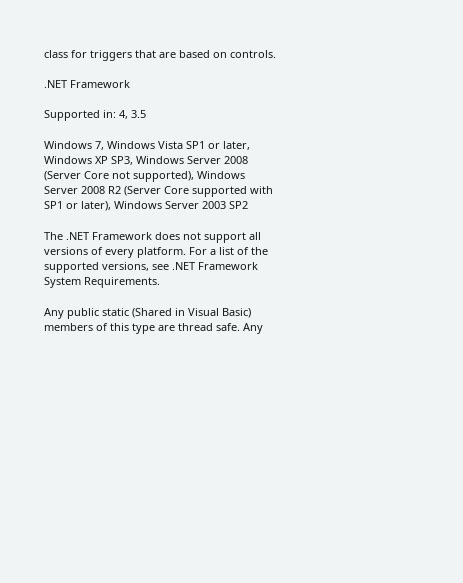class for triggers that are based on controls.

.NET Framework

Supported in: 4, 3.5

Windows 7, Windows Vista SP1 or later, Windows XP SP3, Windows Server 2008 (Server Core not supported), Windows Server 2008 R2 (Server Core supported with SP1 or later), Windows Server 2003 SP2

The .NET Framework does not support all versions of every platform. For a list of the supported versions, see .NET Framework System Requirements.

Any public static (Shared in Visual Basic) members of this type are thread safe. Any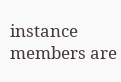instance members are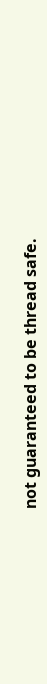not guaranteed to be thread safe.